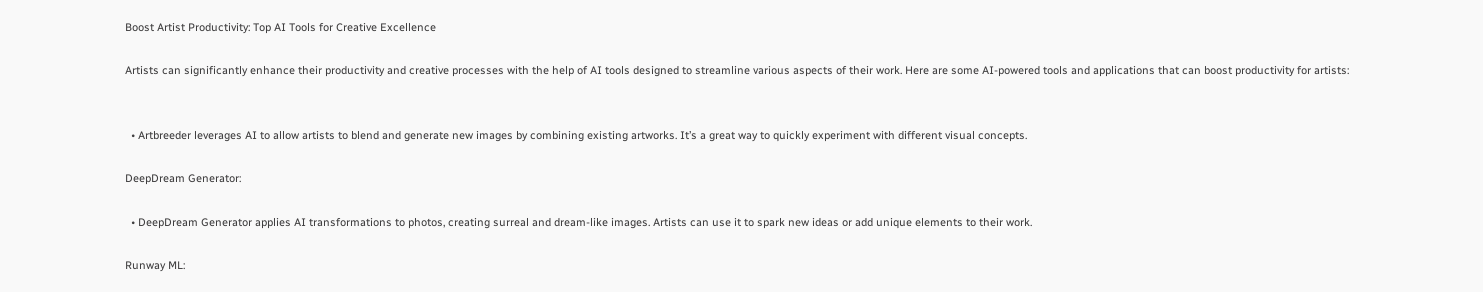Boost Artist Productivity: Top AI Tools for Creative Excellence

Artists can significantly enhance their productivity and creative processes with the help of AI tools designed to streamline various aspects of their work. Here are some AI-powered tools and applications that can boost productivity for artists:


  • Artbreeder leverages AI to allow artists to blend and generate new images by combining existing artworks. It’s a great way to quickly experiment with different visual concepts.

DeepDream Generator:

  • DeepDream Generator applies AI transformations to photos, creating surreal and dream-like images. Artists can use it to spark new ideas or add unique elements to their work.

Runway ML: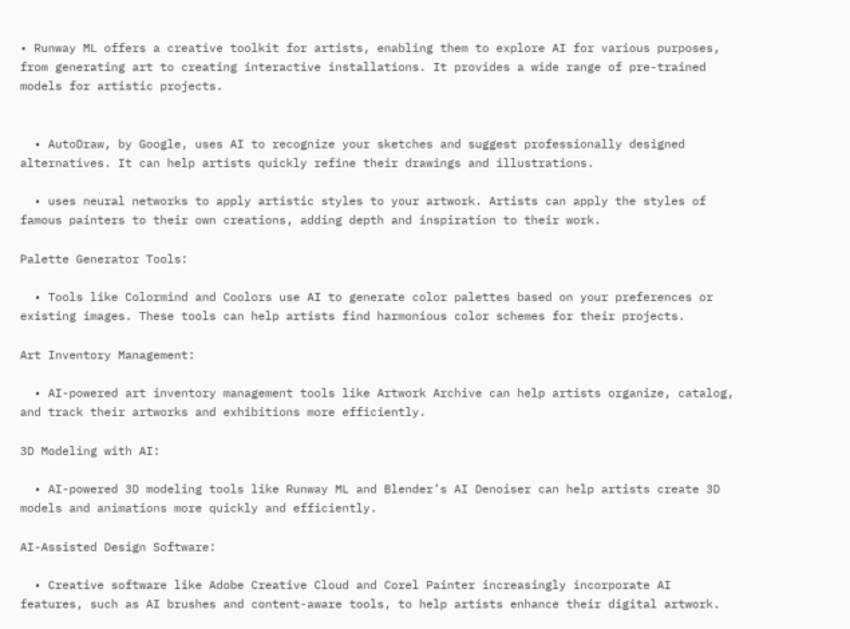• Runway ML offers a creative toolkit for artists, enabling them to explore AI for various purposes, from generating art to creating interactive installations. It provides a wide range of pre-trained models for artistic projects.


  • AutoDraw, by Google, uses AI to recognize your sketches and suggest professionally designed alternatives. It can help artists quickly refine their drawings and illustrations.

  • uses neural networks to apply artistic styles to your artwork. Artists can apply the styles of famous painters to their own creations, adding depth and inspiration to their work.

Palette Generator Tools:

  • Tools like Colormind and Coolors use AI to generate color palettes based on your preferences or existing images. These tools can help artists find harmonious color schemes for their projects.

Art Inventory Management:

  • AI-powered art inventory management tools like Artwork Archive can help artists organize, catalog, and track their artworks and exhibitions more efficiently.

3D Modeling with AI:

  • AI-powered 3D modeling tools like Runway ML and Blender’s AI Denoiser can help artists create 3D models and animations more quickly and efficiently.

AI-Assisted Design Software:

  • Creative software like Adobe Creative Cloud and Corel Painter increasingly incorporate AI features, such as AI brushes and content-aware tools, to help artists enhance their digital artwork.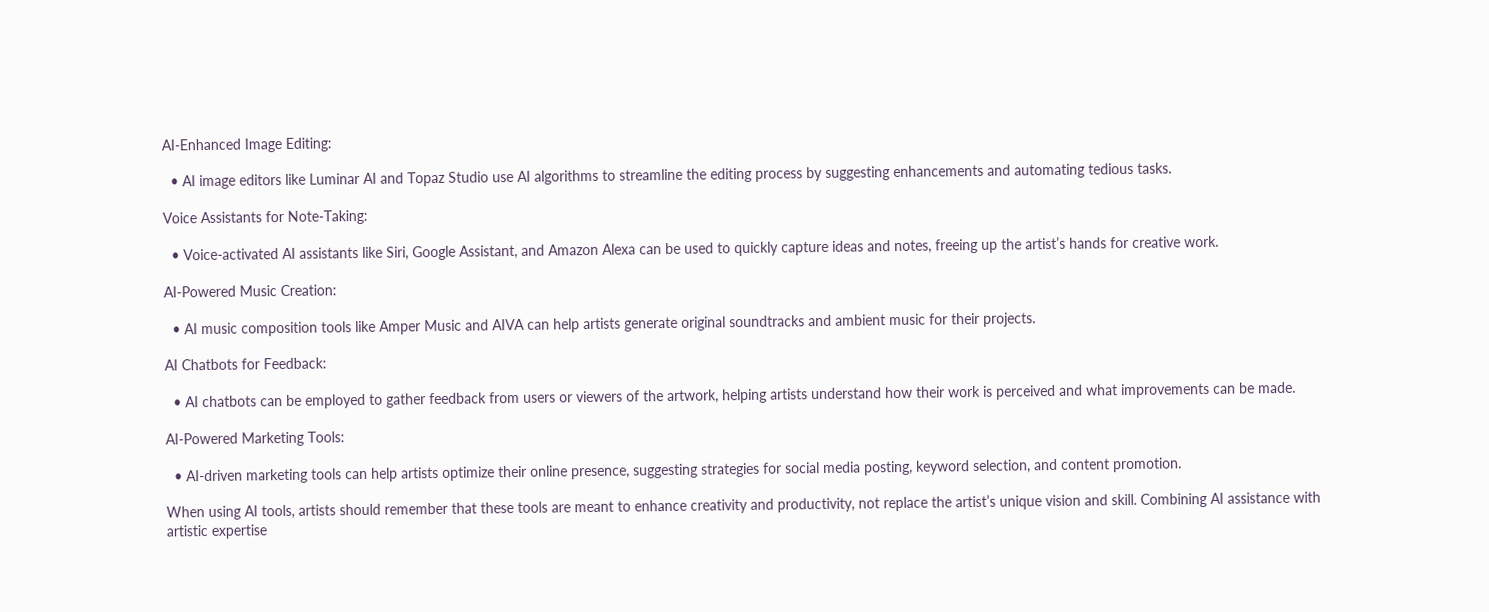AI-Enhanced Image Editing:

  • AI image editors like Luminar AI and Topaz Studio use AI algorithms to streamline the editing process by suggesting enhancements and automating tedious tasks.

Voice Assistants for Note-Taking:

  • Voice-activated AI assistants like Siri, Google Assistant, and Amazon Alexa can be used to quickly capture ideas and notes, freeing up the artist’s hands for creative work.

AI-Powered Music Creation:

  • AI music composition tools like Amper Music and AIVA can help artists generate original soundtracks and ambient music for their projects.

AI Chatbots for Feedback:

  • AI chatbots can be employed to gather feedback from users or viewers of the artwork, helping artists understand how their work is perceived and what improvements can be made.

AI-Powered Marketing Tools:

  • AI-driven marketing tools can help artists optimize their online presence, suggesting strategies for social media posting, keyword selection, and content promotion.

When using AI tools, artists should remember that these tools are meant to enhance creativity and productivity, not replace the artist’s unique vision and skill. Combining AI assistance with artistic expertise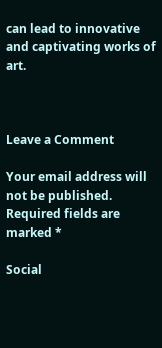can lead to innovative and captivating works of art.



Leave a Comment

Your email address will not be published. Required fields are marked *

Social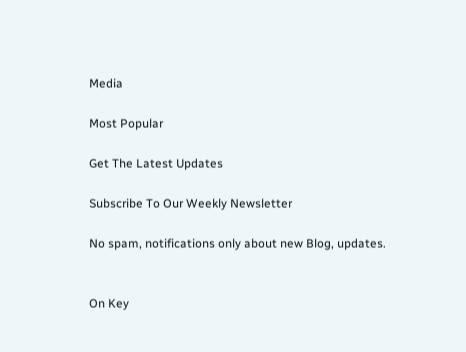Media

Most Popular

Get The Latest Updates

Subscribe To Our Weekly Newsletter

No spam, notifications only about new Blog, updates.


On Key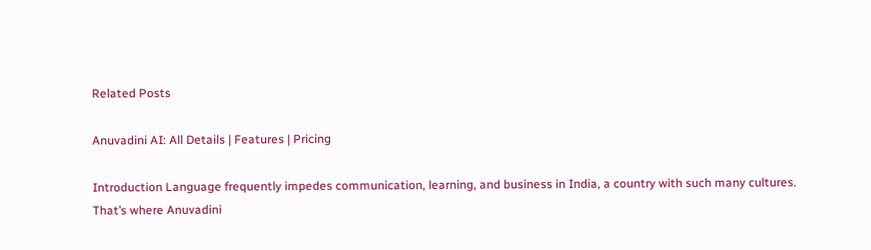Related Posts

Anuvadini AI: All Details | Features | Pricing

Introduction Language frequently impedes communication, learning, and business in India, a country with such many cultures. That’s where Anuvadini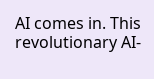AI comes in. This revolutionary AI-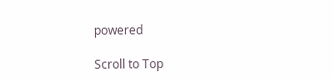powered

Scroll to Top